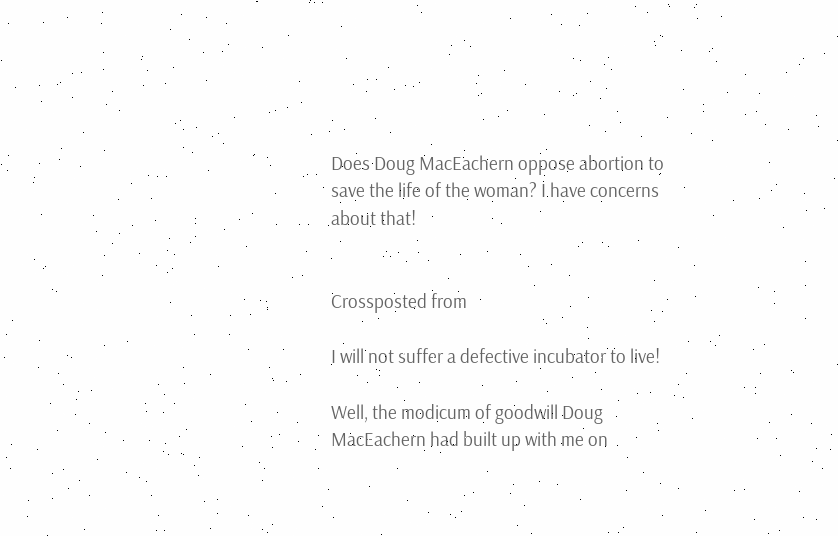Does Doug MacEachern oppose abortion to save the life of the woman? I have concerns about that!


Crossposted from

I will not suffer a defective incubator to live!

Well, the modicum of goodwill Doug MacEachern had built up with me on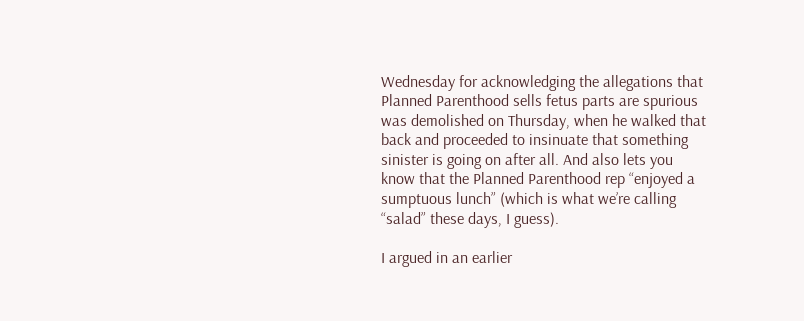Wednesday for acknowledging the allegations that Planned Parenthood sells fetus parts are spurious was demolished on Thursday, when he walked that back and proceeded to insinuate that something sinister is going on after all. And also lets you know that the Planned Parenthood rep “enjoyed a sumptuous lunch” (which is what we’re calling “salad” these days, I guess).

I argued in an earlier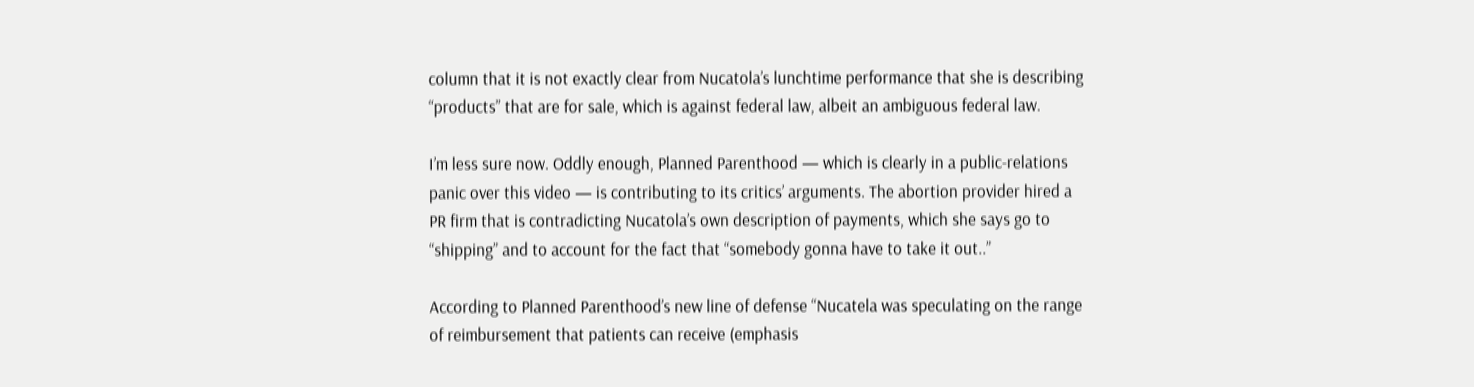column that it is not exactly clear from Nucatola’s lunchtime performance that she is describing “products” that are for sale, which is against federal law, albeit an ambiguous federal law.

I’m less sure now. Oddly enough, Planned Parenthood — which is clearly in a public-relations panic over this video — is contributing to its critics’ arguments. The abortion provider hired a PR firm that is contradicting Nucatola’s own description of payments, which she says go to “shipping” and to account for the fact that “somebody gonna have to take it out..”

According to Planned Parenthood’s new line of defense “Nucatela was speculating on the range of reimbursement that patients can receive (emphasis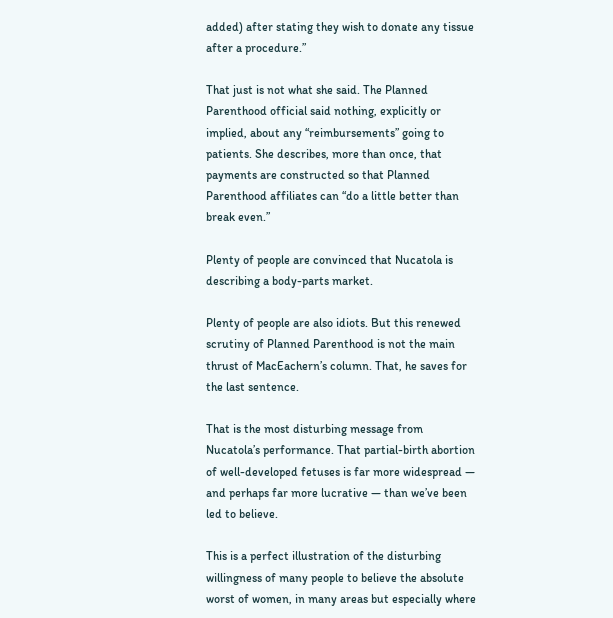added) after stating they wish to donate any tissue after a procedure.”

That just is not what she said. The Planned Parenthood official said nothing, explicitly or implied, about any “reimbursements” going to patients. She describes, more than once, that payments are constructed so that Planned Parenthood affiliates can “do a little better than break even.”

Plenty of people are convinced that Nucatola is describing a body-parts market.

Plenty of people are also idiots. But this renewed scrutiny of Planned Parenthood is not the main thrust of MacEachern’s column. That, he saves for the last sentence.

That is the most disturbing message from Nucatola’s performance. That partial-birth abortion of well-developed fetuses is far more widespread — and perhaps far more lucrative — than we’ve been led to believe.

This is a perfect illustration of the disturbing willingness of many people to believe the absolute worst of women, in many areas but especially where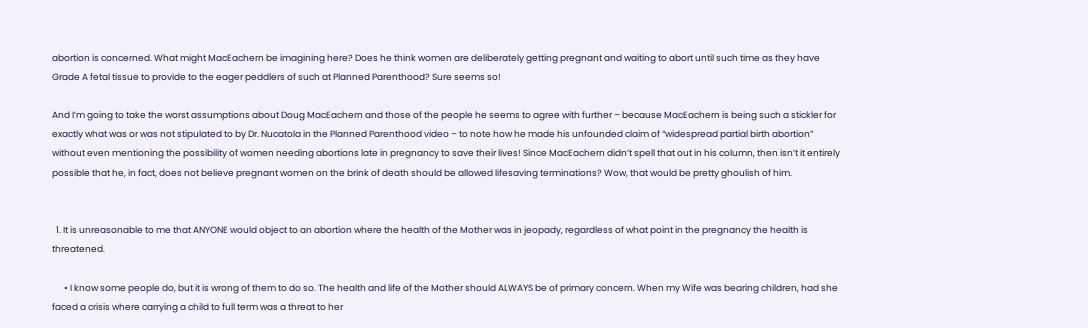abortion is concerned. What might MacEachern be imagining here? Does he think women are deliberately getting pregnant and waiting to abort until such time as they have Grade A fetal tissue to provide to the eager peddlers of such at Planned Parenthood? Sure seems so!

And I’m going to take the worst assumptions about Doug MacEachern and those of the people he seems to agree with further – because MacEachern is being such a stickler for exactly what was or was not stipulated to by Dr. Nucatola in the Planned Parenthood video – to note how he made his unfounded claim of “widespread partial birth abortion” without even mentioning the possibility of women needing abortions late in pregnancy to save their lives! Since MacEachern didn’t spell that out in his column, then isn’t it entirely possible that he, in fact, does not believe pregnant women on the brink of death should be allowed lifesaving terminations? Wow, that would be pretty ghoulish of him.


  1. It is unreasonable to me that ANYONE would object to an abortion where the health of the Mother was in jeopady, regardless of what point in the pregnancy the health is threatened.

      • I know some people do, but it is wrong of them to do so. The health and life of the Mother should ALWAYS be of primary concern. When my Wife was bearing children, had she faced a crisis where carrying a child to full term was a threat to her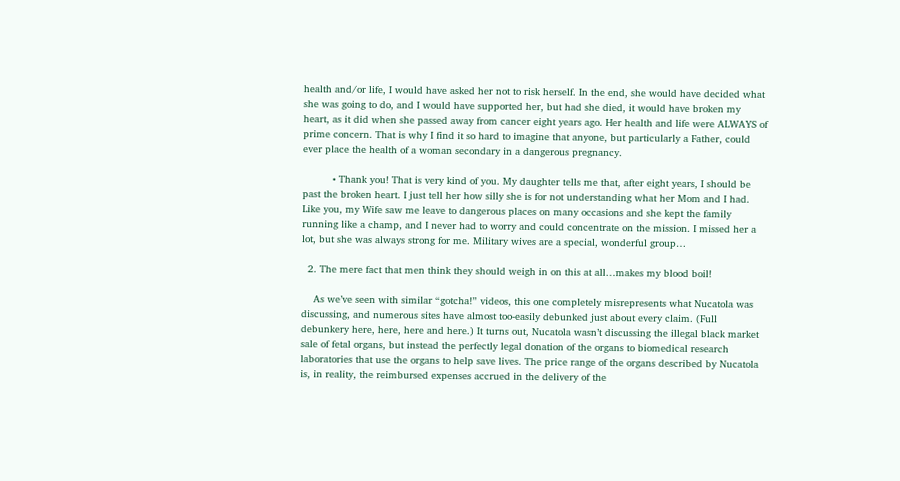health and/or life, I would have asked her not to risk herself. In the end, she would have decided what she was going to do, and I would have supported her, but had she died, it would have broken my heart, as it did when she passed away from cancer eight years ago. Her health and life were ALWAYS of prime concern. That is why I find it so hard to imagine that anyone, but particularly a Father, could ever place the health of a woman secondary in a dangerous pregnancy.

          • Thank you! That is very kind of you. My daughter tells me that, after eight years, I should be past the broken heart. I just tell her how silly she is for not understanding what her Mom and I had. Like you, my Wife saw me leave to dangerous places on many occasions and she kept the family running like a champ, and I never had to worry and could concentrate on the mission. I missed her a lot, but she was always strong for me. Military wives are a special, wonderful group…

  2. The mere fact that men think they should weigh in on this at all…makes my blood boil!

    As we’ve seen with similar “gotcha!” videos, this one completely misrepresents what Nucatola was discussing, and numerous sites have almost too-easily debunked just about every claim. (Full debunkery here, here, here and here.) It turns out, Nucatola wasn’t discussing the illegal black market sale of fetal organs, but instead the perfectly legal donation of the organs to biomedical research laboratories that use the organs to help save lives. The price range of the organs described by Nucatola is, in reality, the reimbursed expenses accrued in the delivery of the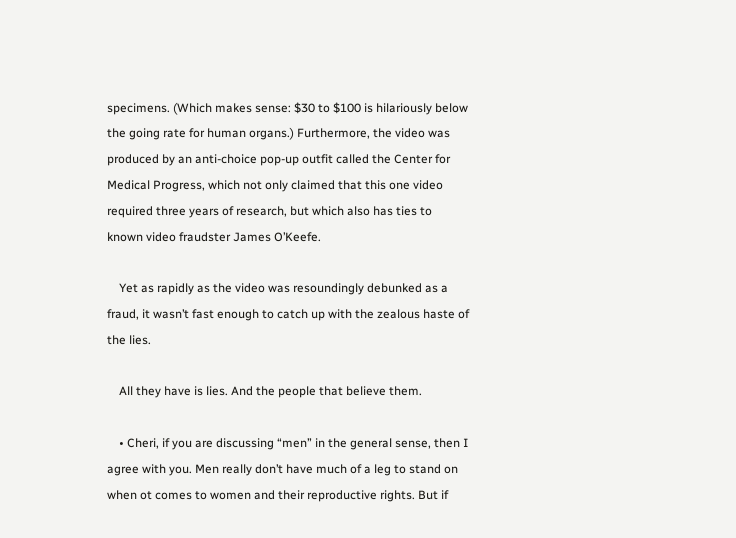specimens. (Which makes sense: $30 to $100 is hilariously below the going rate for human organs.) Furthermore, the video was produced by an anti-choice pop-up outfit called the Center for Medical Progress, which not only claimed that this one video required three years of research, but which also has ties to known video fraudster James O’Keefe.

    Yet as rapidly as the video was resoundingly debunked as a fraud, it wasn’t fast enough to catch up with the zealous haste of the lies.

    All they have is lies. And the people that believe them.

    • Cheri, if you are discussing “men” in the general sense, then I agree with you. Men really don’t have much of a leg to stand on when ot comes to women and their reproductive rights. But if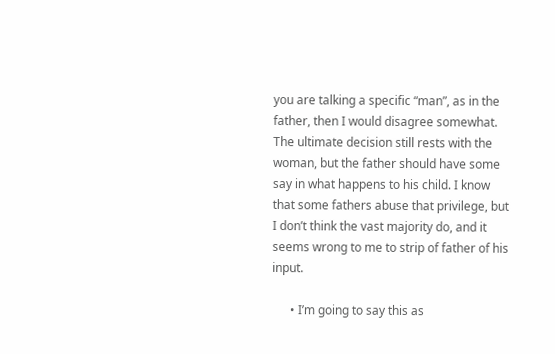you are talking a specific “man”, as in the father, then I would disagree somewhat. The ultimate decision still rests with the woman, but the father should have some say in what happens to his child. I know that some fathers abuse that privilege, but I don’t think the vast majority do, and it seems wrong to me to strip of father of his input.

      • I’m going to say this as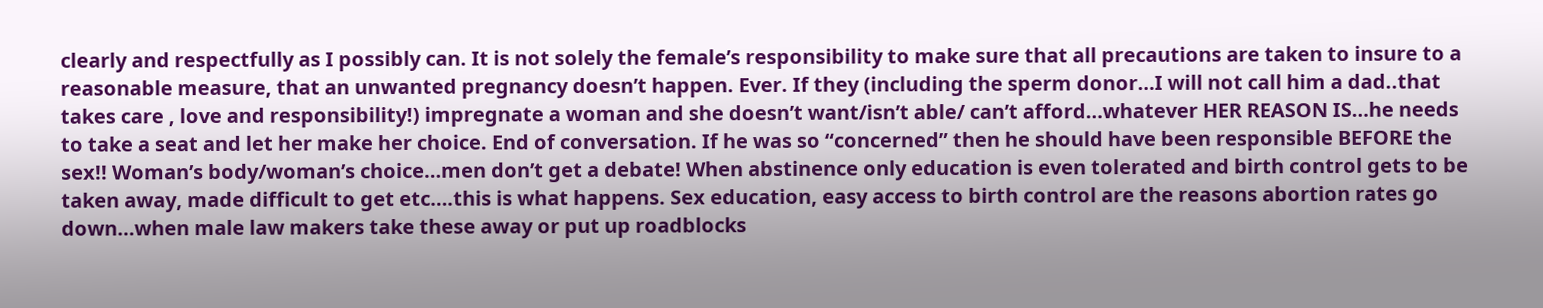clearly and respectfully as I possibly can. It is not solely the female’s responsibility to make sure that all precautions are taken to insure to a reasonable measure, that an unwanted pregnancy doesn’t happen. Ever. If they (including the sperm donor…I will not call him a dad..that takes care , love and responsibility!) impregnate a woman and she doesn’t want/isn’t able/ can’t afford…whatever HER REASON IS…he needs to take a seat and let her make her choice. End of conversation. If he was so “concerned” then he should have been responsible BEFORE the sex!! Woman’s body/woman’s choice…men don’t get a debate! When abstinence only education is even tolerated and birth control gets to be taken away, made difficult to get etc….this is what happens. Sex education, easy access to birth control are the reasons abortion rates go down…when male law makers take these away or put up roadblocks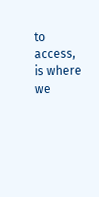to access, is where we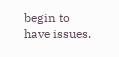begin to have issues.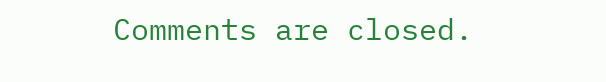Comments are closed.